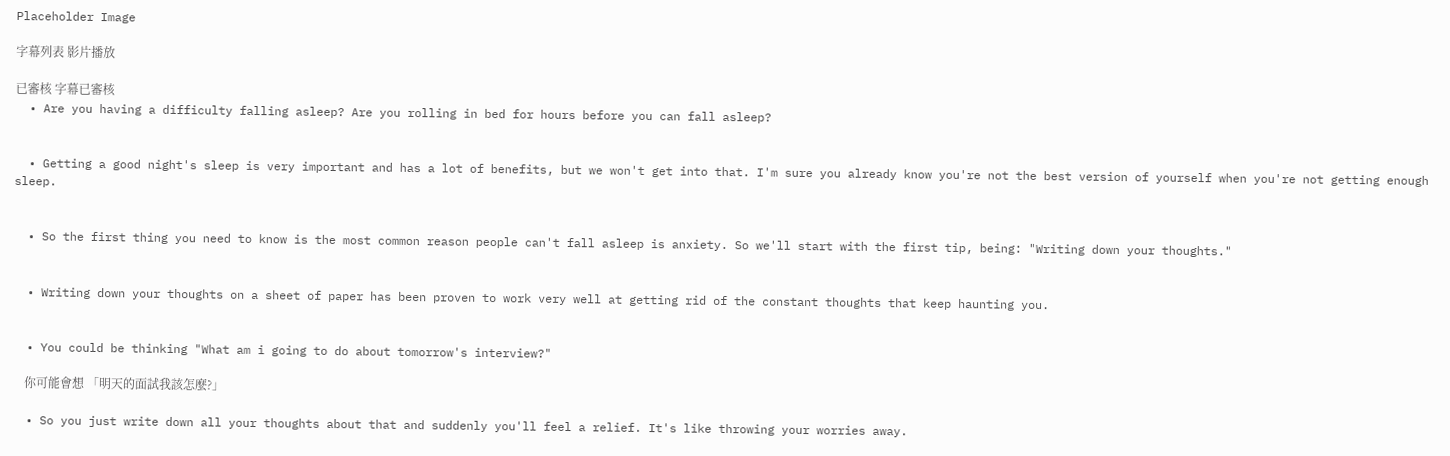Placeholder Image

字幕列表 影片播放

已審核 字幕已審核
  • Are you having a difficulty falling asleep? Are you rolling in bed for hours before you can fall asleep?


  • Getting a good night's sleep is very important and has a lot of benefits, but we won't get into that. I'm sure you already know you're not the best version of yourself when you're not getting enough sleep.


  • So the first thing you need to know is the most common reason people can't fall asleep is anxiety. So we'll start with the first tip, being: "Writing down your thoughts."


  • Writing down your thoughts on a sheet of paper has been proven to work very well at getting rid of the constant thoughts that keep haunting you.


  • You could be thinking "What am i going to do about tomorrow's interview?"

    你可能會想 「明天的面試我該怎麼?」

  • So you just write down all your thoughts about that and suddenly you'll feel a relief. It's like throwing your worries away.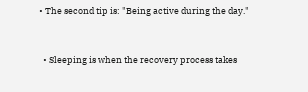• The second tip is: "Being active during the day."


  • Sleeping is when the recovery process takes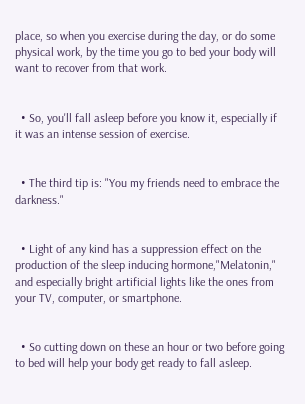place, so when you exercise during the day, or do some physical work, by the time you go to bed your body will want to recover from that work.


  • So, you'll fall asleep before you know it, especially if it was an intense session of exercise.


  • The third tip is: "You my friends need to embrace the darkness."


  • Light of any kind has a suppression effect on the production of the sleep inducing hormone,"Melatonin," and especially bright artificial lights like the ones from your TV, computer, or smartphone.


  • So cutting down on these an hour or two before going to bed will help your body get ready to fall asleep.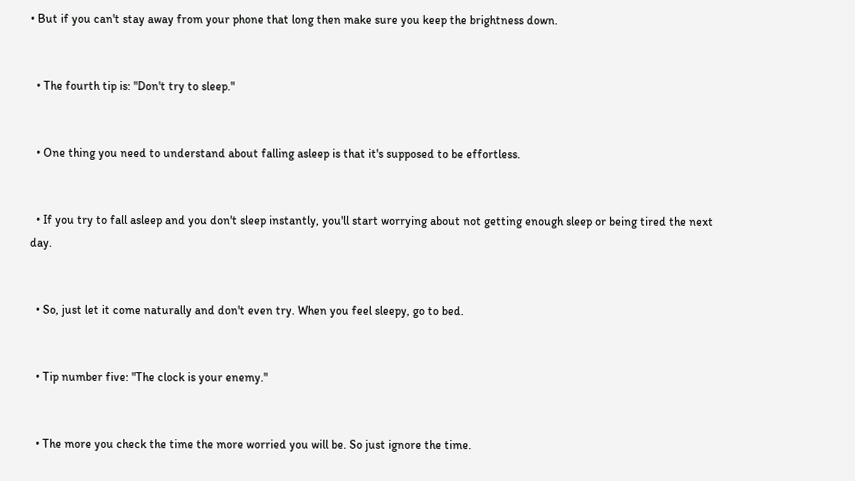• But if you can't stay away from your phone that long then make sure you keep the brightness down.


  • The fourth tip is: "Don't try to sleep."


  • One thing you need to understand about falling asleep is that it's supposed to be effortless.


  • If you try to fall asleep and you don't sleep instantly, you'll start worrying about not getting enough sleep or being tired the next day.


  • So, just let it come naturally and don't even try. When you feel sleepy, go to bed.


  • Tip number five: "The clock is your enemy."


  • The more you check the time the more worried you will be. So just ignore the time.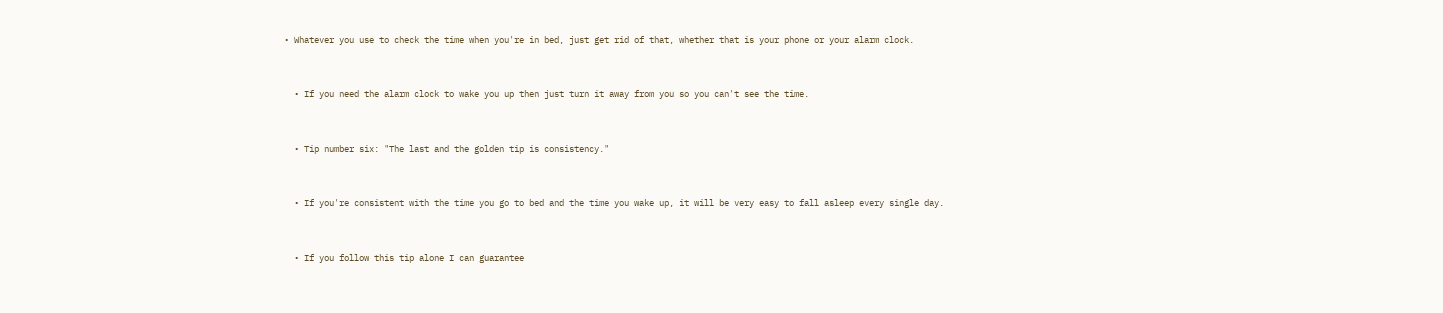• Whatever you use to check the time when you're in bed, just get rid of that, whether that is your phone or your alarm clock.


  • If you need the alarm clock to wake you up then just turn it away from you so you can't see the time.


  • Tip number six: "The last and the golden tip is consistency."


  • If you're consistent with the time you go to bed and the time you wake up, it will be very easy to fall asleep every single day.


  • If you follow this tip alone I can guarantee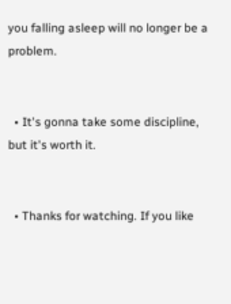you falling asleep will no longer be a problem.


  • It's gonna take some discipline, but it's worth it.


  • Thanks for watching. If you like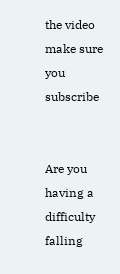the video make sure you subscribe


Are you having a difficulty falling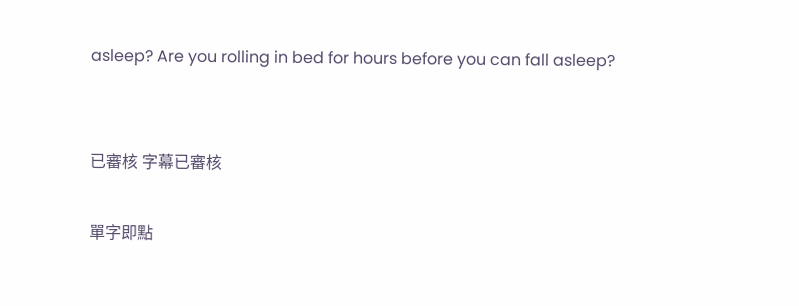asleep? Are you rolling in bed for hours before you can fall asleep?


已審核 字幕已審核

單字即點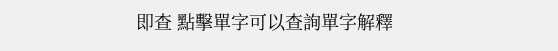即查 點擊單字可以查詢單字解釋